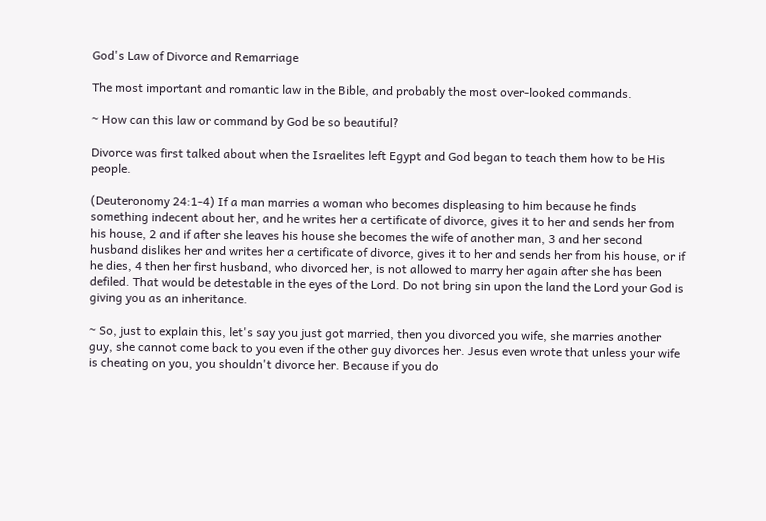God's Law of Divorce and Remarriage

The most important and romantic law in the Bible, and probably the most over-looked commands.

~ How can this law or command by God be so beautiful?

Divorce was first talked about when the Israelites left Egypt and God began to teach them how to be His people.

(Deuteronomy 24:1-4) If a man marries a woman who becomes displeasing to him because he finds something indecent about her, and he writes her a certificate of divorce, gives it to her and sends her from his house, 2 and if after she leaves his house she becomes the wife of another man, 3 and her second husband dislikes her and writes her a certificate of divorce, gives it to her and sends her from his house, or if he dies, 4 then her first husband, who divorced her, is not allowed to marry her again after she has been defiled. That would be detestable in the eyes of the Lord. Do not bring sin upon the land the Lord your God is giving you as an inheritance.

~ So, just to explain this, let's say you just got married, then you divorced you wife, she marries another guy, she cannot come back to you even if the other guy divorces her. Jesus even wrote that unless your wife is cheating on you, you shouldn't divorce her. Because if you do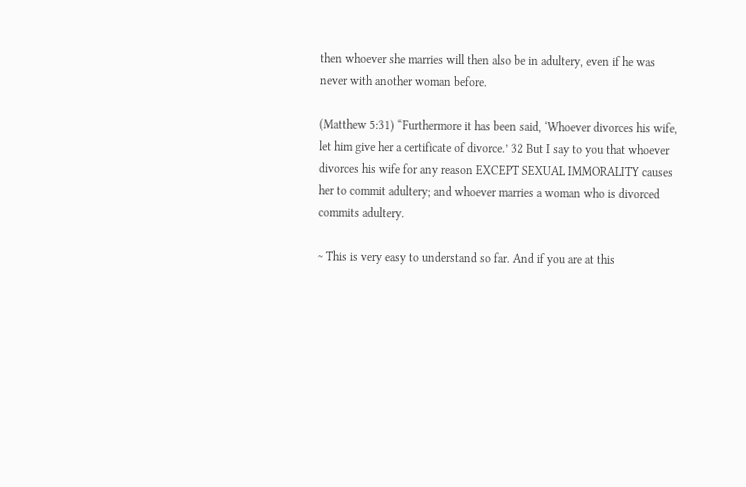then whoever she marries will then also be in adultery, even if he was never with another woman before.

(Matthew 5:31) “Furthermore it has been said, ‘Whoever divorces his wife, let him give her a certificate of divorce.’ 32 But I say to you that whoever divorces his wife for any reason EXCEPT SEXUAL IMMORALITY causes her to commit adultery; and whoever marries a woman who is divorced commits adultery.

~ This is very easy to understand so far. And if you are at this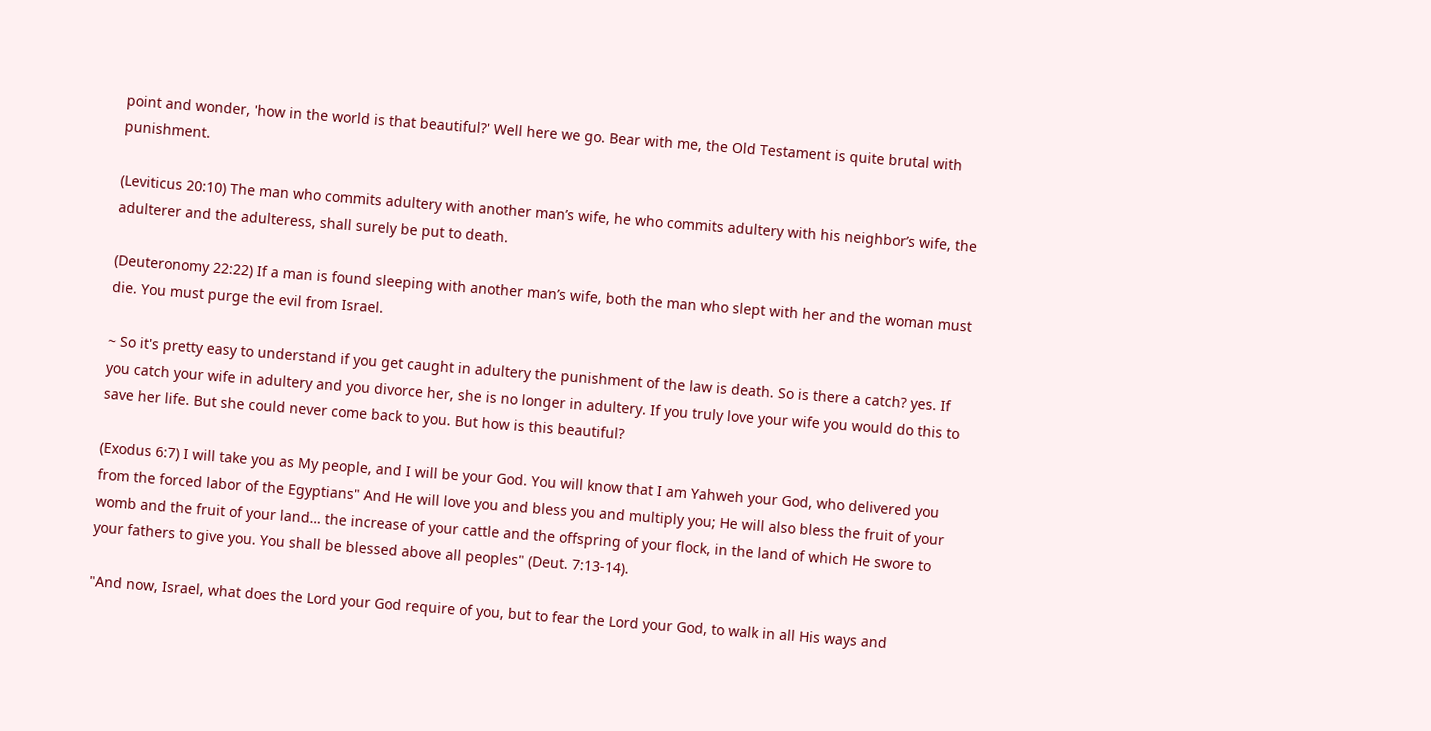point and wonder, 'how in the world is that beautiful?' Well here we go. Bear with me, the Old Testament is quite brutal with punishment.

(Leviticus 20:10) The man who commits adultery with another man’s wife, he who commits adultery with his neighbor’s wife, the adulterer and the adulteress, shall surely be put to death.

(Deuteronomy 22:22) If a man is found sleeping with another man’s wife, both the man who slept with her and the woman must die. You must purge the evil from Israel.

~ So it's pretty easy to understand if you get caught in adultery the punishment of the law is death. So is there a catch? yes. If you catch your wife in adultery and you divorce her, she is no longer in adultery. If you truly love your wife you would do this to save her life. But she could never come back to you. But how is this beautiful?

(Exodus 6:7) I will take you as My people, and I will be your God. You will know that I am Yahweh your God, who delivered you from the forced labor of the Egyptians" And He will love you and bless you and multiply you; He will also bless the fruit of your womb and the fruit of your land… the increase of your cattle and the offspring of your flock, in the land of which He swore to your fathers to give you. You shall be blessed above all peoples" (Deut. 7:13-14).

"And now, Israel, what does the Lord your God require of you, but to fear the Lord your God, to walk in all His ways and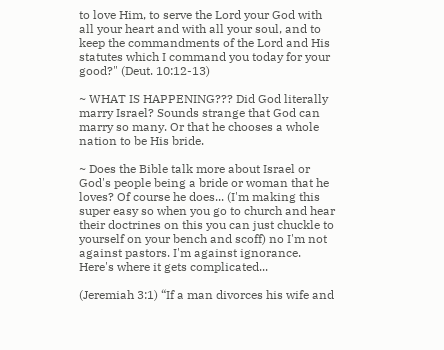to love Him, to serve the Lord your God with all your heart and with all your soul, and to keep the commandments of the Lord and His statutes which I command you today for your good?" (Deut. 10:12-13)

~ WHAT IS HAPPENING??? Did God literally marry Israel? Sounds strange that God can marry so many. Or that he chooses a whole nation to be His bride.

~ Does the Bible talk more about Israel or God's people being a bride or woman that he loves? Of course he does... (I'm making this super easy so when you go to church and hear their doctrines on this you can just chuckle to yourself on your bench and scoff) no I'm not against pastors. I'm against ignorance. Here's where it gets complicated...

(Jeremiah 3:1) “If a man divorces his wife and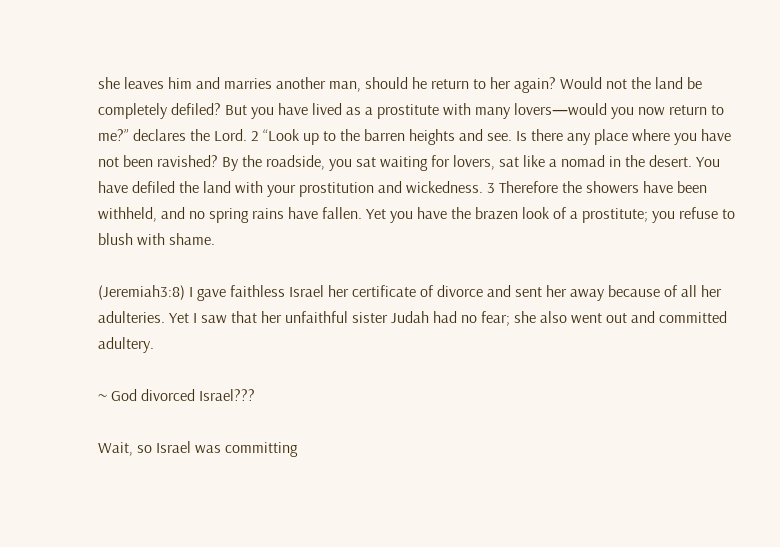she leaves him and marries another man, should he return to her again? Would not the land be completely defiled? But you have lived as a prostitute with many lovers—would you now return to me?” declares the Lord. 2 “Look up to the barren heights and see. Is there any place where you have not been ravished? By the roadside, you sat waiting for lovers, sat like a nomad in the desert. You have defiled the land with your prostitution and wickedness. 3 Therefore the showers have been withheld, and no spring rains have fallen. Yet you have the brazen look of a prostitute; you refuse to blush with shame.

(Jeremiah3:8) I gave faithless Israel her certificate of divorce and sent her away because of all her adulteries. Yet I saw that her unfaithful sister Judah had no fear; she also went out and committed adultery.

~ God divorced Israel???

Wait, so Israel was committing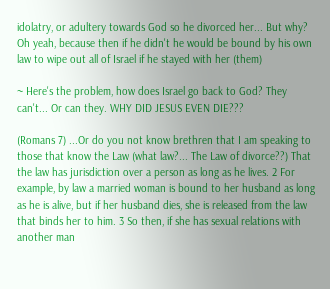idolatry, or adultery towards God so he divorced her... But why? Oh yeah, because then if he didn't he would be bound by his own law to wipe out all of Israel if he stayed with her (them)

~ Here's the problem, how does Israel go back to God? They can't... Or can they. WHY DID JESUS EVEN DIE???

(Romans 7) ...Or do you not know brethren that I am speaking to those that know the Law (what law?... The Law of divorce??) That the law has jurisdiction over a person as long as he lives. 2 For example, by law a married woman is bound to her husband as long as he is alive, but if her husband dies, she is released from the law that binds her to him. 3 So then, if she has sexual relations with another man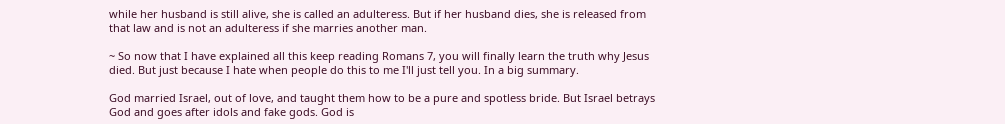while her husband is still alive, she is called an adulteress. But if her husband dies, she is released from that law and is not an adulteress if she marries another man.

~ So now that I have explained all this keep reading Romans 7, you will finally learn the truth why Jesus died. But just because I hate when people do this to me I'll just tell you. In a big summary.

God married Israel, out of love, and taught them how to be a pure and spotless bride. But Israel betrays God and goes after idols and fake gods. God is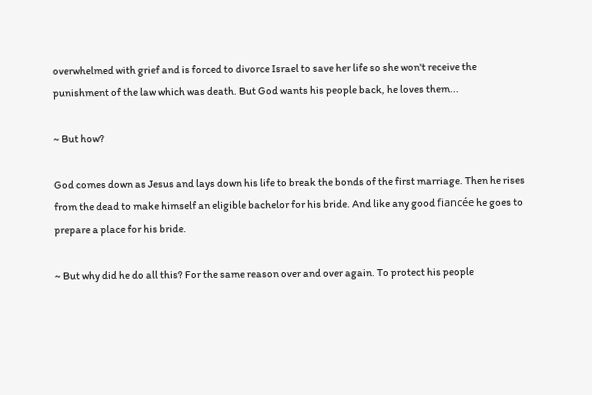overwhelmed with grief and is forced to divorce Israel to save her life so she won't receive the punishment of the law which was death. But God wants his people back, he loves them...

~ But how?

God comes down as Jesus and lays down his life to break the bonds of the first marriage. Then he rises from the dead to make himself an eligible bachelor for his bride. And like any good fiancée he goes to prepare a place for his bride.

~ But why did he do all this? For the same reason over and over again. To protect his people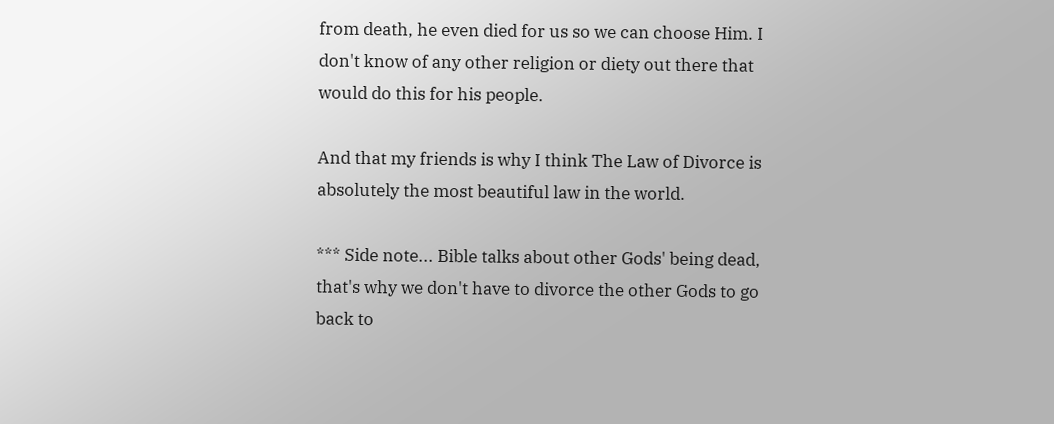from death, he even died for us so we can choose Him. I don't know of any other religion or diety out there that would do this for his people.

And that my friends is why I think The Law of Divorce is absolutely the most beautiful law in the world.

*** Side note... Bible talks about other Gods' being dead, that's why we don't have to divorce the other Gods to go back to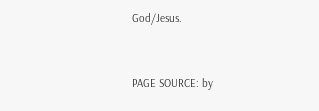God/Jesus.


PAGE SOURCE: by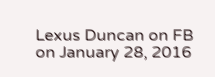Lexus Duncan on FB on January 28, 2016